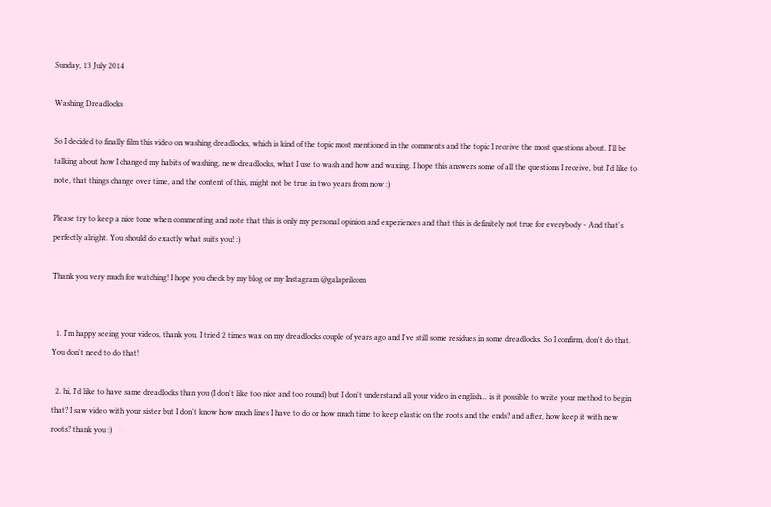Sunday, 13 July 2014

Washing Dreadlocks

So I decided to finally film this video on washing dreadlocks, which is kind of the topic most mentioned in the comments and the topic I receive the most questions about. I'll be talking about how I changed my habits of washing, new dreadlocks, what I use to wash and how and waxing. I hope this answers some of all the questions I receive, but I'd like to note, that things change over time, and the content of this, might not be true in two years from now :)

Please try to keep a nice tone when commenting and note that this is only my personal opinion and experiences and that this is definitely not true for everybody - And that's perfectly alright. You should do exactly what suits you! :)

Thank you very much for watching! I hope you check by my blog or my Instagram @galaprilcom


  1. I'm happy seeing your videos, thank you. I tried 2 times wax on my dreadlocks couple of years ago and I've still some residues in some dreadlocks. So I confirm, don't do that. You don't need to do that!

  2. hi, I'd like to have same dreadlocks than you (I don't like too nice and too round) but I don't understand all your video in english... is it possible to write your method to begin that? I saw video with your sister but I don't know how much lines I have to do or how much time to keep elastic on the roots and the ends? and after, how keep it with new roots? thank you :)